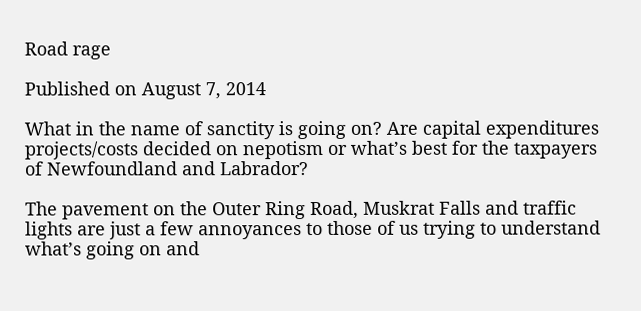Road rage

Published on August 7, 2014

What in the name of sanctity is going on? Are capital expenditures projects/costs decided on nepotism or what’s best for the taxpayers of Newfoundland and Labrador?

The pavement on the Outer Ring Road, Muskrat Falls and traffic lights are just a few annoyances to those of us trying to understand what’s going on and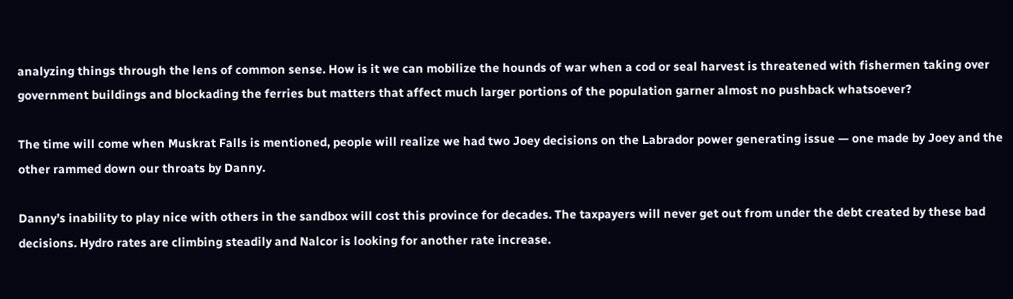analyzing things through the lens of common sense. How is it we can mobilize the hounds of war when a cod or seal harvest is threatened with fishermen taking over government buildings and blockading the ferries but matters that affect much larger portions of the population garner almost no pushback whatsoever?

The time will come when Muskrat Falls is mentioned, people will realize we had two Joey decisions on the Labrador power generating issue — one made by Joey and the other rammed down our throats by Danny.

Danny’s inability to play nice with others in the sandbox will cost this province for decades. The taxpayers will never get out from under the debt created by these bad decisions. Hydro rates are climbing steadily and Nalcor is looking for another rate increase.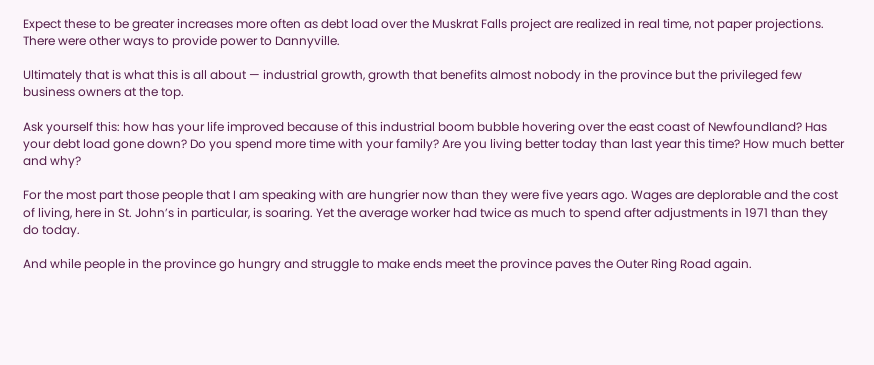Expect these to be greater increases more often as debt load over the Muskrat Falls project are realized in real time, not paper projections. There were other ways to provide power to Dannyville.

Ultimately that is what this is all about — industrial growth, growth that benefits almost nobody in the province but the privileged few business owners at the top.

Ask yourself this: how has your life improved because of this industrial boom bubble hovering over the east coast of Newfoundland? Has your debt load gone down? Do you spend more time with your family? Are you living better today than last year this time? How much better and why?

For the most part those people that I am speaking with are hungrier now than they were five years ago. Wages are deplorable and the cost of living, here in St. John’s in particular, is soaring. Yet the average worker had twice as much to spend after adjustments in 1971 than they do today.

And while people in the province go hungry and struggle to make ends meet the province paves the Outer Ring Road again.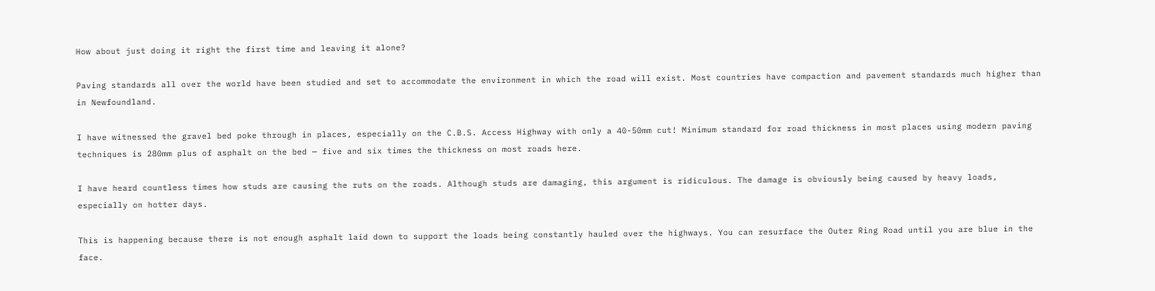How about just doing it right the first time and leaving it alone?

Paving standards all over the world have been studied and set to accommodate the environment in which the road will exist. Most countries have compaction and pavement standards much higher than in Newfoundland.

I have witnessed the gravel bed poke through in places, especially on the C.B.S. Access Highway with only a 40-50mm cut! Minimum standard for road thickness in most places using modern paving techniques is 280mm plus of asphalt on the bed — five and six times the thickness on most roads here.

I have heard countless times how studs are causing the ruts on the roads. Although studs are damaging, this argument is ridiculous. The damage is obviously being caused by heavy loads, especially on hotter days.

This is happening because there is not enough asphalt laid down to support the loads being constantly hauled over the highways. You can resurface the Outer Ring Road until you are blue in the face.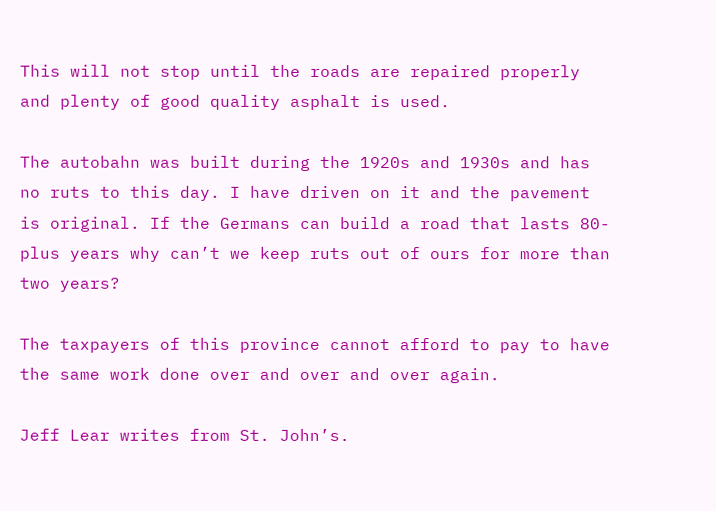This will not stop until the roads are repaired properly and plenty of good quality asphalt is used.

The autobahn was built during the 1920s and 1930s and has no ruts to this day. I have driven on it and the pavement is original. If the Germans can build a road that lasts 80-plus years why can’t we keep ruts out of ours for more than two years?

The taxpayers of this province cannot afford to pay to have the same work done over and over and over again.

Jeff Lear writes from St. John’s.